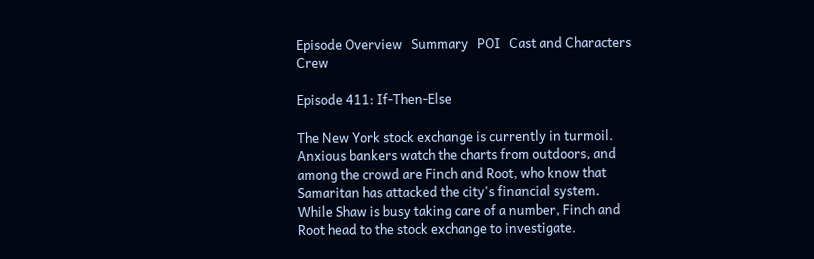Episode Overview   Summary   POI   Cast and Characters   Crew

Episode 411: If-Then-Else

The New York stock exchange is currently in turmoil. Anxious bankers watch the charts from outdoors, and among the crowd are Finch and Root, who know that Samaritan has attacked the city's financial system. While Shaw is busy taking care of a number, Finch and Root head to the stock exchange to investigate.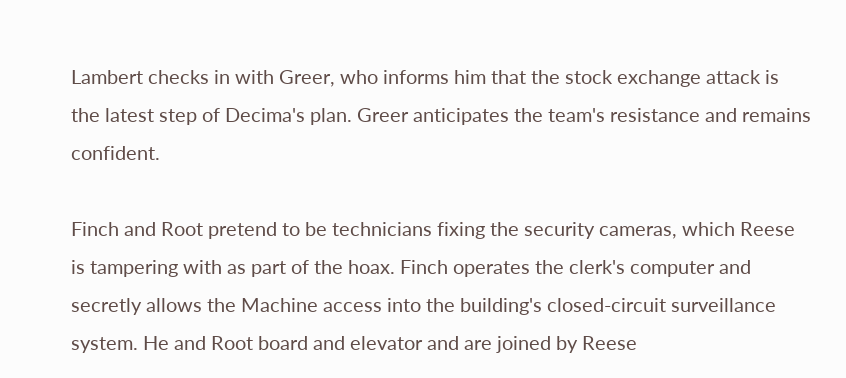Lambert checks in with Greer, who informs him that the stock exchange attack is the latest step of Decima's plan. Greer anticipates the team's resistance and remains confident.

Finch and Root pretend to be technicians fixing the security cameras, which Reese is tampering with as part of the hoax. Finch operates the clerk's computer and secretly allows the Machine access into the building's closed-circuit surveillance system. He and Root board and elevator and are joined by Reese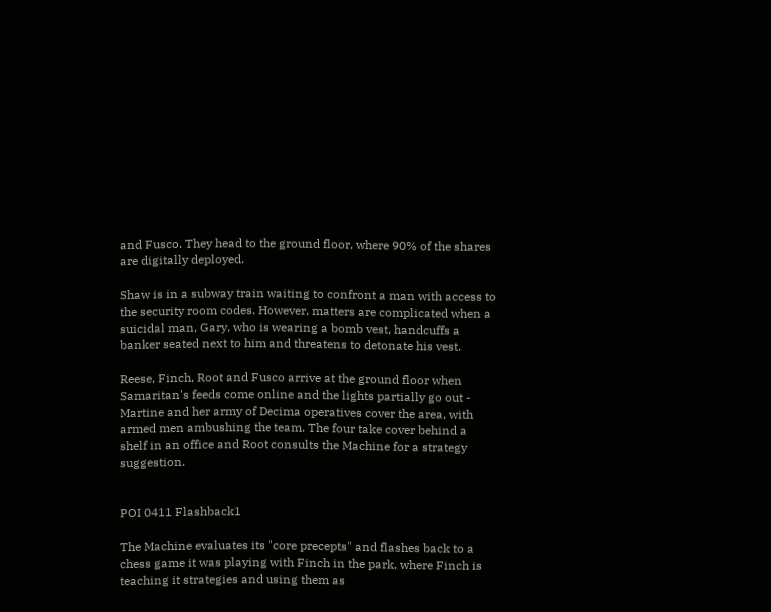and Fusco. They head to the ground floor, where 90% of the shares are digitally deployed.

Shaw is in a subway train waiting to confront a man with access to the security room codes. However, matters are complicated when a suicidal man, Gary, who is wearing a bomb vest, handcuffs a banker seated next to him and threatens to detonate his vest.

Reese, Finch, Root and Fusco arrive at the ground floor when Samaritan's feeds come online and the lights partially go out - Martine and her army of Decima operatives cover the area, with armed men ambushing the team. The four take cover behind a shelf in an office and Root consults the Machine for a strategy suggestion.


POI 0411 Flashback1

The Machine evaluates its "core precepts" and flashes back to a chess game it was playing with Finch in the park, where Finch is teaching it strategies and using them as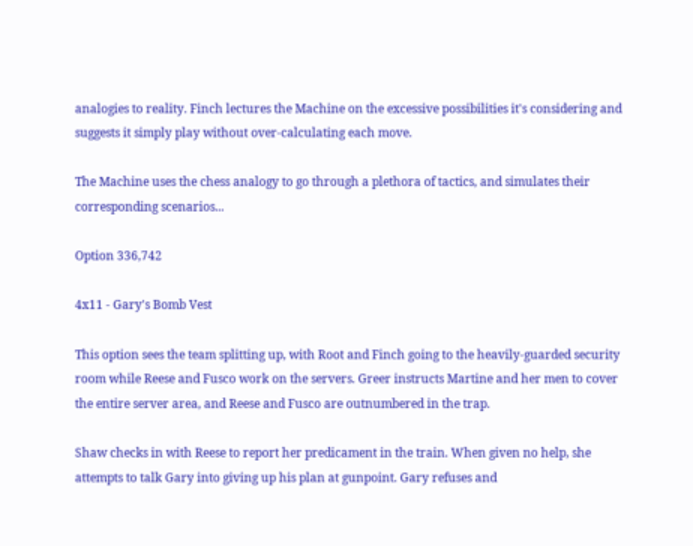analogies to reality. Finch lectures the Machine on the excessive possibilities it's considering and suggests it simply play without over-calculating each move.

The Machine uses the chess analogy to go through a plethora of tactics, and simulates their corresponding scenarios...

Option 336,742

4x11 - Gary's Bomb Vest

This option sees the team splitting up, with Root and Finch going to the heavily-guarded security room while Reese and Fusco work on the servers. Greer instructs Martine and her men to cover the entire server area, and Reese and Fusco are outnumbered in the trap.

Shaw checks in with Reese to report her predicament in the train. When given no help, she attempts to talk Gary into giving up his plan at gunpoint. Gary refuses and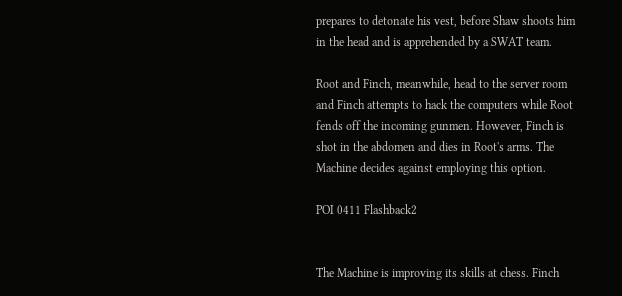prepares to detonate his vest, before Shaw shoots him in the head and is apprehended by a SWAT team.

Root and Finch, meanwhile, head to the server room and Finch attempts to hack the computers while Root fends off the incoming gunmen. However, Finch is shot in the abdomen and dies in Root's arms. The Machine decides against employing this option.

POI 0411 Flashback2


The Machine is improving its skills at chess. Finch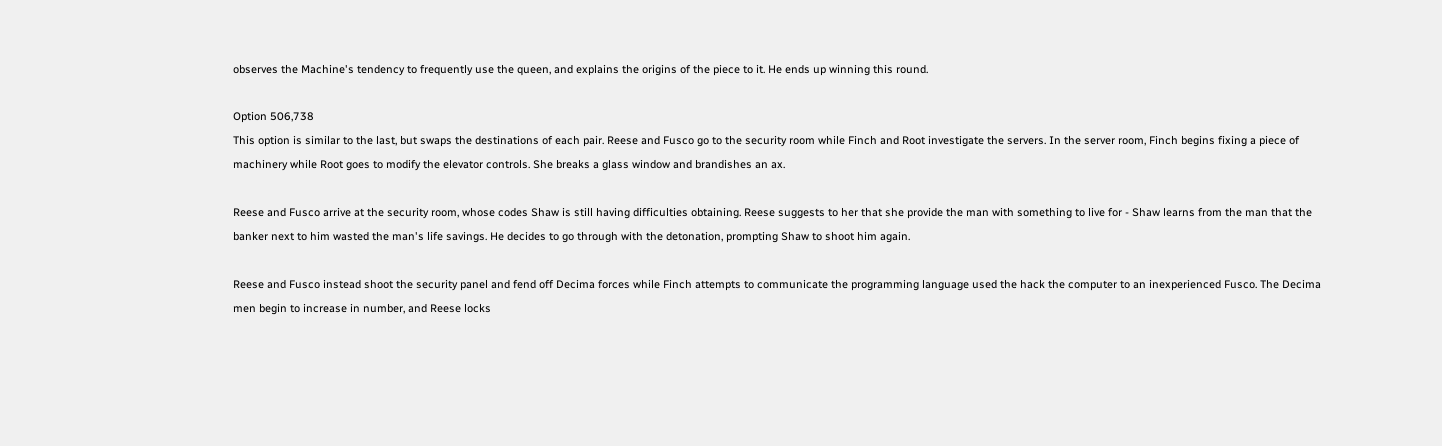observes the Machine's tendency to frequently use the queen, and explains the origins of the piece to it. He ends up winning this round.

Option 506,738
This option is similar to the last, but swaps the destinations of each pair. Reese and Fusco go to the security room while Finch and Root investigate the servers. In the server room, Finch begins fixing a piece of machinery while Root goes to modify the elevator controls. She breaks a glass window and brandishes an ax.

Reese and Fusco arrive at the security room, whose codes Shaw is still having difficulties obtaining. Reese suggests to her that she provide the man with something to live for - Shaw learns from the man that the banker next to him wasted the man's life savings. He decides to go through with the detonation, prompting Shaw to shoot him again.

Reese and Fusco instead shoot the security panel and fend off Decima forces while Finch attempts to communicate the programming language used the hack the computer to an inexperienced Fusco. The Decima men begin to increase in number, and Reese locks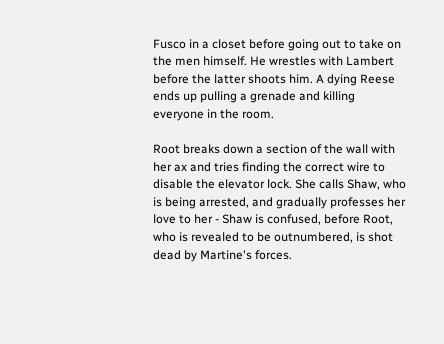Fusco in a closet before going out to take on the men himself. He wrestles with Lambert before the latter shoots him. A dying Reese ends up pulling a grenade and killing everyone in the room.

Root breaks down a section of the wall with her ax and tries finding the correct wire to disable the elevator lock. She calls Shaw, who is being arrested, and gradually professes her love to her - Shaw is confused, before Root, who is revealed to be outnumbered, is shot dead by Martine's forces.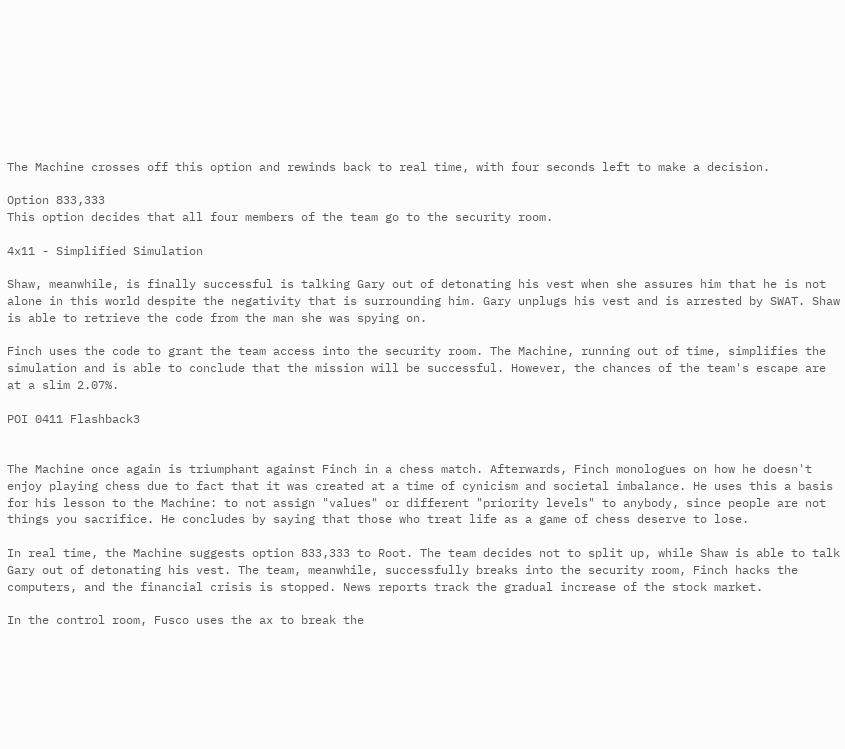The Machine crosses off this option and rewinds back to real time, with four seconds left to make a decision.

Option 833,333
This option decides that all four members of the team go to the security room.

4x11 - Simplified Simulation

Shaw, meanwhile, is finally successful is talking Gary out of detonating his vest when she assures him that he is not alone in this world despite the negativity that is surrounding him. Gary unplugs his vest and is arrested by SWAT. Shaw is able to retrieve the code from the man she was spying on.

Finch uses the code to grant the team access into the security room. The Machine, running out of time, simplifies the simulation and is able to conclude that the mission will be successful. However, the chances of the team's escape are at a slim 2.07%.

POI 0411 Flashback3


The Machine once again is triumphant against Finch in a chess match. Afterwards, Finch monologues on how he doesn't enjoy playing chess due to fact that it was created at a time of cynicism and societal imbalance. He uses this a basis for his lesson to the Machine: to not assign "values" or different "priority levels" to anybody, since people are not things you sacrifice. He concludes by saying that those who treat life as a game of chess deserve to lose.

In real time, the Machine suggests option 833,333 to Root. The team decides not to split up, while Shaw is able to talk Gary out of detonating his vest. The team, meanwhile, successfully breaks into the security room, Finch hacks the computers, and the financial crisis is stopped. News reports track the gradual increase of the stock market.

In the control room, Fusco uses the ax to break the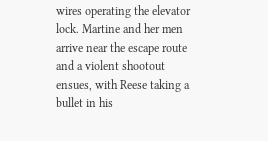wires operating the elevator lock. Martine and her men arrive near the escape route and a violent shootout ensues, with Reese taking a bullet in his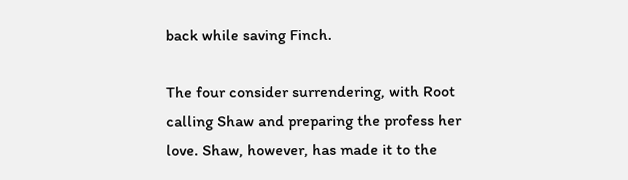back while saving Finch.

The four consider surrendering, with Root calling Shaw and preparing the profess her love. Shaw, however, has made it to the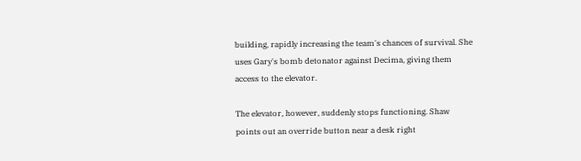building, rapidly increasing the team's chances of survival. She uses Gary's bomb detonator against Decima, giving them access to the elevator.

The elevator, however, suddenly stops functioning. Shaw points out an override button near a desk right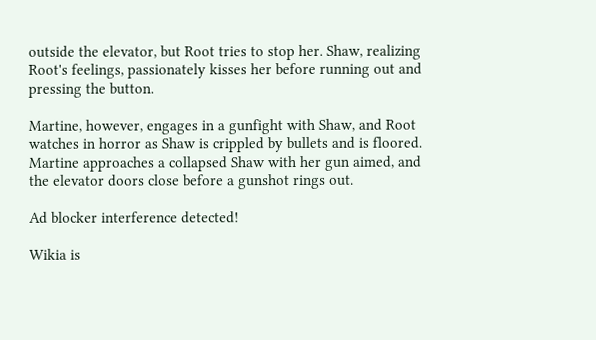outside the elevator, but Root tries to stop her. Shaw, realizing Root's feelings, passionately kisses her before running out and pressing the button.

Martine, however, engages in a gunfight with Shaw, and Root watches in horror as Shaw is crippled by bullets and is floored. Martine approaches a collapsed Shaw with her gun aimed, and the elevator doors close before a gunshot rings out.

Ad blocker interference detected!

Wikia is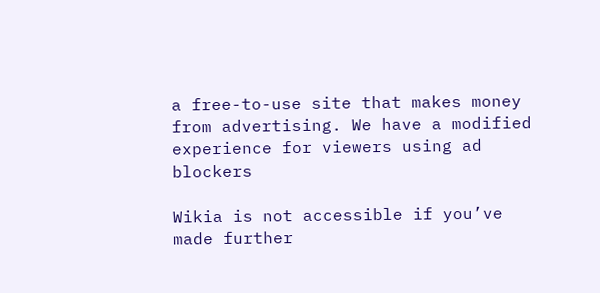a free-to-use site that makes money from advertising. We have a modified experience for viewers using ad blockers

Wikia is not accessible if you’ve made further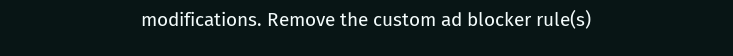modifications. Remove the custom ad blocker rule(s)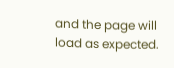and the page will load as expected.